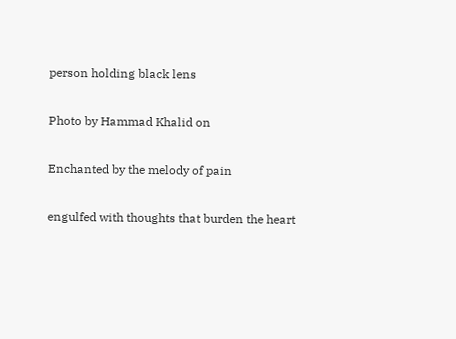person holding black lens

Photo by Hammad Khalid on

Enchanted by the melody of pain

engulfed with thoughts that burden the heart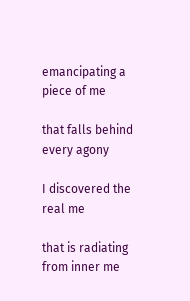emancipating a piece of me

that falls behind every agony

I discovered the real me

that is radiating from inner me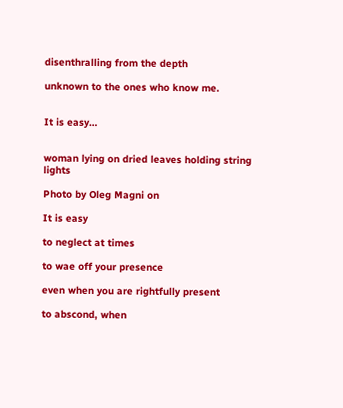disenthralling from the depth

unknown to the ones who know me.


It is easy…


woman lying on dried leaves holding string lights

Photo by Oleg Magni on

It is easy

to neglect at times

to wae off your presence

even when you are rightfully present

to abscond, when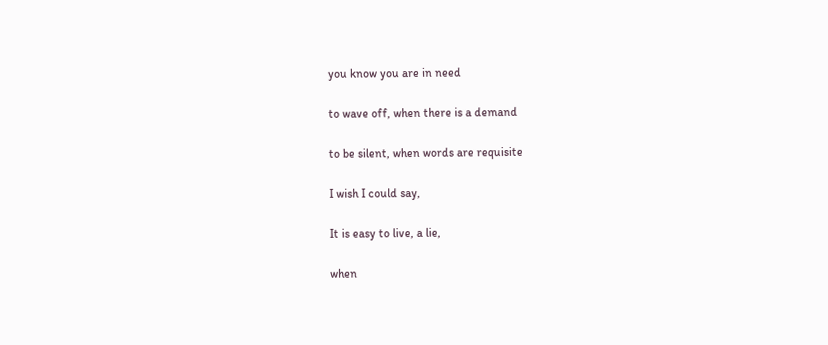you know you are in need

to wave off, when there is a demand

to be silent, when words are requisite

I wish I could say,

It is easy to live, a lie,

when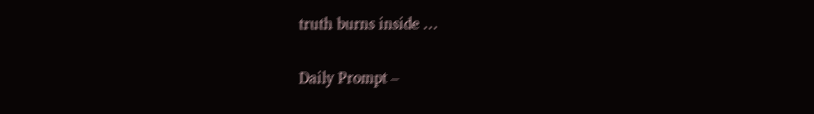truth burns inside …


Daily Prompt –